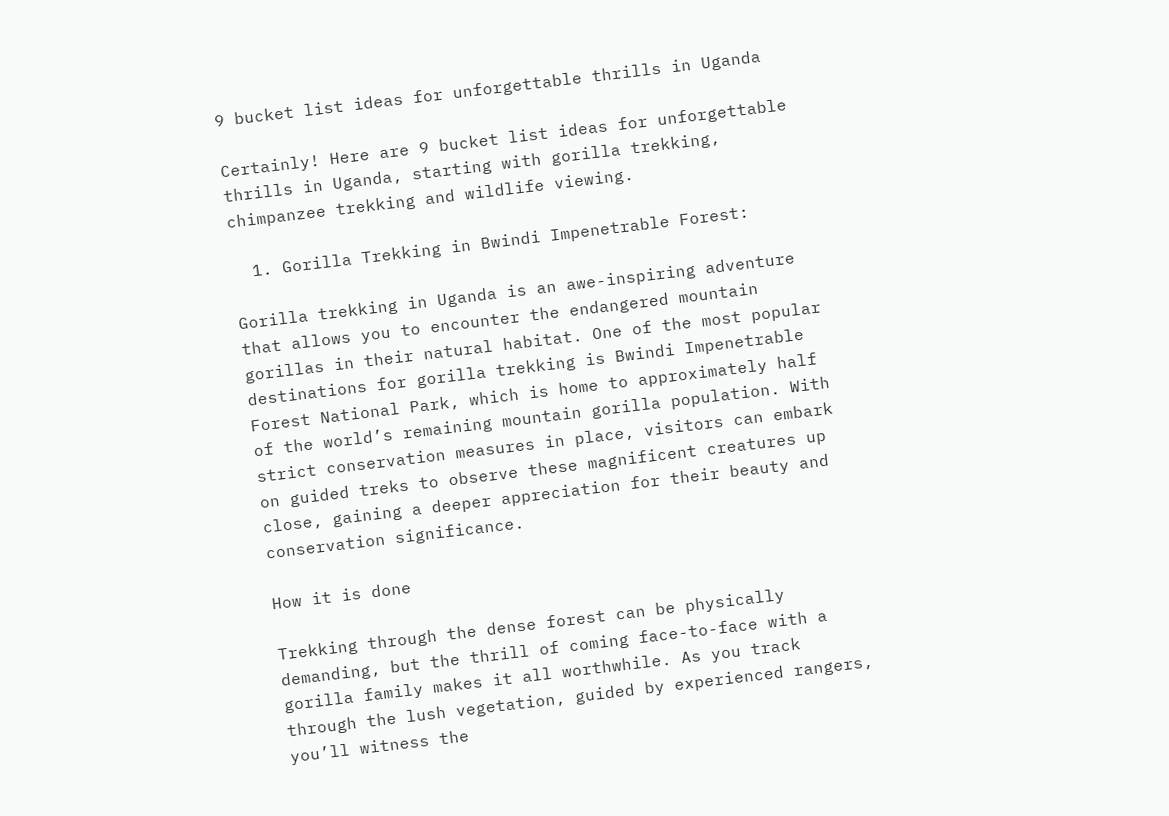9 bucket list ideas for unforgettable thrills in Uganda

Certainly! Here are 9 bucket list ideas for unforgettable thrills in Uganda, starting with gorilla trekking, chimpanzee trekking and wildlife viewing.

  1. Gorilla Trekking in Bwindi Impenetrable Forest:

Gorilla trekking in Uganda is an awe-inspiring adventure that allows you to encounter the endangered mountain gorillas in their natural habitat. One of the most popular destinations for gorilla trekking is Bwindi Impenetrable Forest National Park, which is home to approximately half of the world’s remaining mountain gorilla population. With strict conservation measures in place, visitors can embark on guided treks to observe these magnificent creatures up close, gaining a deeper appreciation for their beauty and conservation significance.

How it is done

Trekking through the dense forest can be physically demanding, but the thrill of coming face-to-face with a gorilla family makes it all worthwhile. As you track through the lush vegetation, guided by experienced rangers, you’ll witness the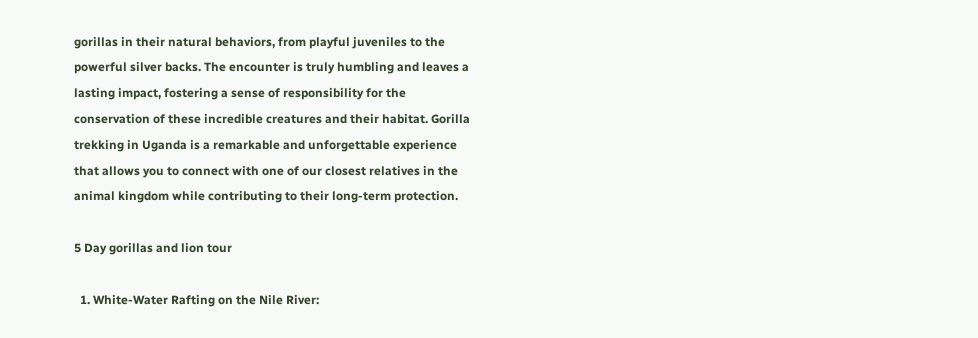gorillas in their natural behaviors, from playful juveniles to the powerful silver backs. The encounter is truly humbling and leaves a lasting impact, fostering a sense of responsibility for the conservation of these incredible creatures and their habitat. Gorilla trekking in Uganda is a remarkable and unforgettable experience that allows you to connect with one of our closest relatives in the animal kingdom while contributing to their long-term protection.

5 Day gorillas and lion tour

  1. White-Water Rafting on the Nile River: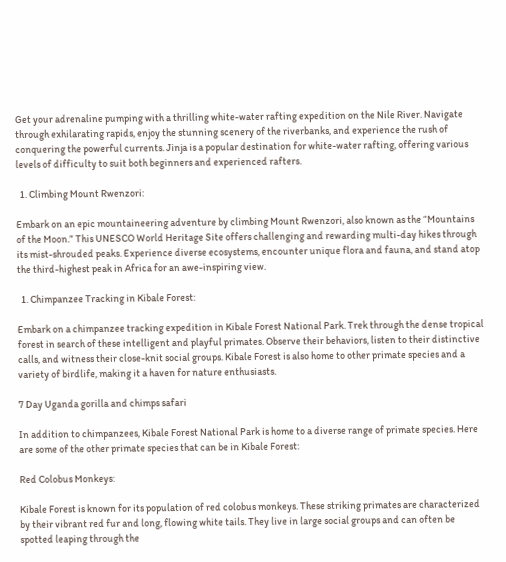Get your adrenaline pumping with a thrilling white-water rafting expedition on the Nile River. Navigate through exhilarating rapids, enjoy the stunning scenery of the riverbanks, and experience the rush of conquering the powerful currents. Jinja is a popular destination for white-water rafting, offering various levels of difficulty to suit both beginners and experienced rafters.

  1. Climbing Mount Rwenzori:

Embark on an epic mountaineering adventure by climbing Mount Rwenzori, also known as the “Mountains of the Moon.” This UNESCO World Heritage Site offers challenging and rewarding multi-day hikes through its mist-shrouded peaks. Experience diverse ecosystems, encounter unique flora and fauna, and stand atop the third-highest peak in Africa for an awe-inspiring view.

  1. Chimpanzee Tracking in Kibale Forest:

Embark on a chimpanzee tracking expedition in Kibale Forest National Park. Trek through the dense tropical forest in search of these intelligent and playful primates. Observe their behaviors, listen to their distinctive calls, and witness their close-knit social groups. Kibale Forest is also home to other primate species and a variety of birdlife, making it a haven for nature enthusiasts.

7 Day Uganda gorilla and chimps safari

In addition to chimpanzees, Kibale Forest National Park is home to a diverse range of primate species. Here are some of the other primate species that can be in Kibale Forest:

Red Colobus Monkeys:

Kibale Forest is known for its population of red colobus monkeys. These striking primates are characterized by their vibrant red fur and long, flowing white tails. They live in large social groups and can often be spotted leaping through the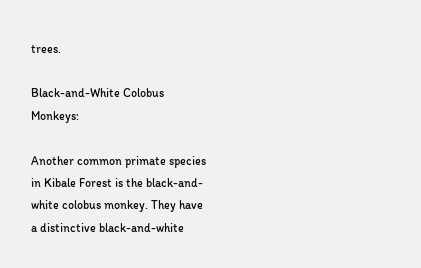trees.

Black-and-White Colobus Monkeys:

Another common primate species in Kibale Forest is the black-and-white colobus monkey. They have a distinctive black-and-white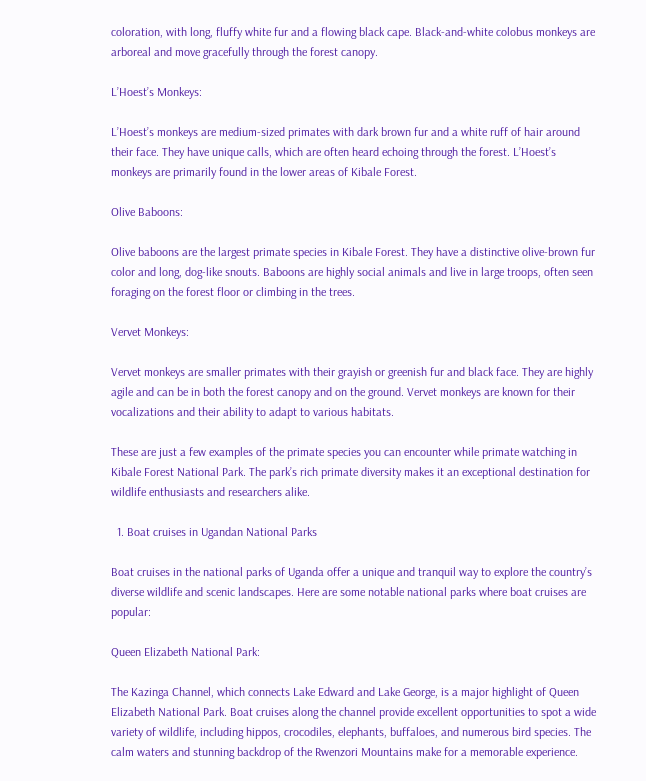coloration, with long, fluffy white fur and a flowing black cape. Black-and-white colobus monkeys are arboreal and move gracefully through the forest canopy.

L’Hoest’s Monkeys:

L’Hoest’s monkeys are medium-sized primates with dark brown fur and a white ruff of hair around their face. They have unique calls, which are often heard echoing through the forest. L’Hoest’s monkeys are primarily found in the lower areas of Kibale Forest.

Olive Baboons:

Olive baboons are the largest primate species in Kibale Forest. They have a distinctive olive-brown fur color and long, dog-like snouts. Baboons are highly social animals and live in large troops, often seen foraging on the forest floor or climbing in the trees.

Vervet Monkeys:

Vervet monkeys are smaller primates with their grayish or greenish fur and black face. They are highly agile and can be in both the forest canopy and on the ground. Vervet monkeys are known for their vocalizations and their ability to adapt to various habitats.

These are just a few examples of the primate species you can encounter while primate watching in Kibale Forest National Park. The park’s rich primate diversity makes it an exceptional destination for wildlife enthusiasts and researchers alike.

  1. Boat cruises in Ugandan National Parks

Boat cruises in the national parks of Uganda offer a unique and tranquil way to explore the country’s diverse wildlife and scenic landscapes. Here are some notable national parks where boat cruises are popular:

Queen Elizabeth National Park:

The Kazinga Channel, which connects Lake Edward and Lake George, is a major highlight of Queen Elizabeth National Park. Boat cruises along the channel provide excellent opportunities to spot a wide variety of wildlife, including hippos, crocodiles, elephants, buffaloes, and numerous bird species. The calm waters and stunning backdrop of the Rwenzori Mountains make for a memorable experience.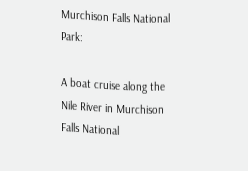Murchison Falls National Park:

A boat cruise along the Nile River in Murchison Falls National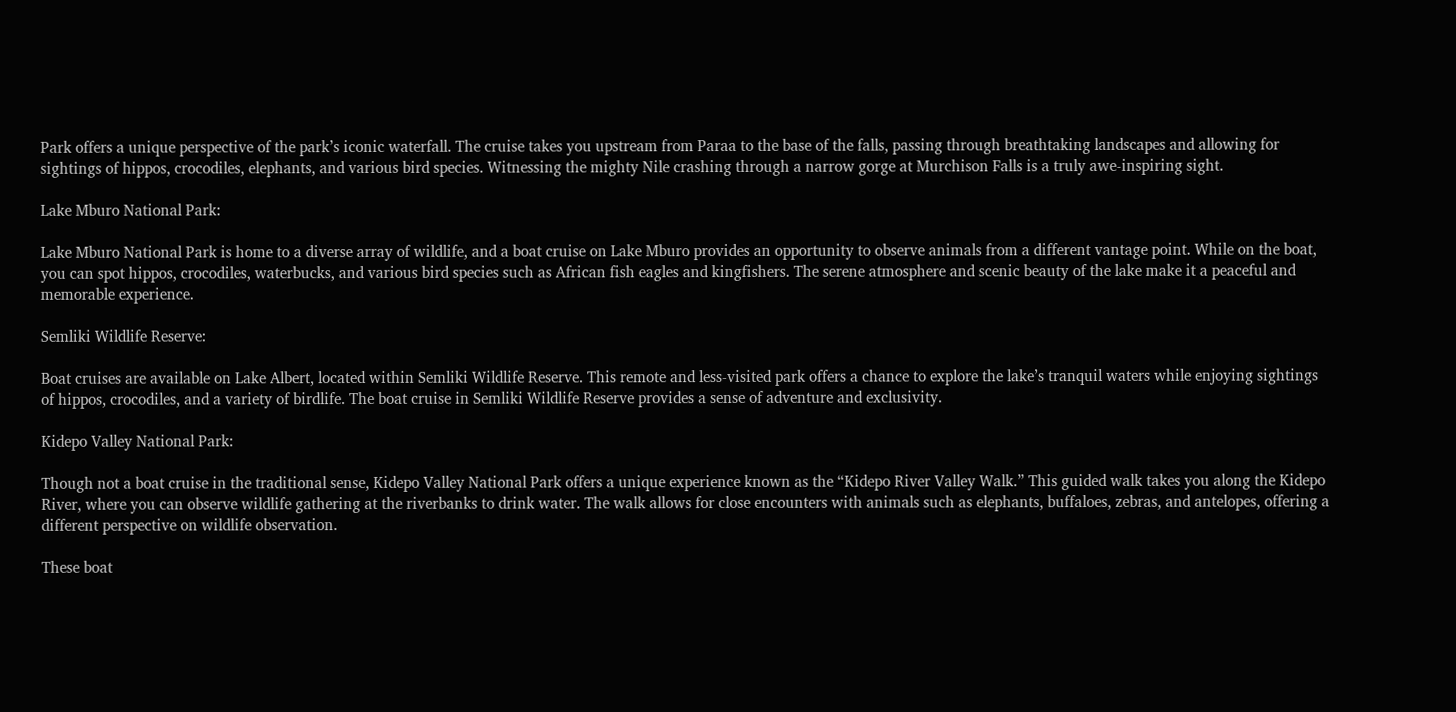Park offers a unique perspective of the park’s iconic waterfall. The cruise takes you upstream from Paraa to the base of the falls, passing through breathtaking landscapes and allowing for sightings of hippos, crocodiles, elephants, and various bird species. Witnessing the mighty Nile crashing through a narrow gorge at Murchison Falls is a truly awe-inspiring sight.

Lake Mburo National Park:

Lake Mburo National Park is home to a diverse array of wildlife, and a boat cruise on Lake Mburo provides an opportunity to observe animals from a different vantage point. While on the boat, you can spot hippos, crocodiles, waterbucks, and various bird species such as African fish eagles and kingfishers. The serene atmosphere and scenic beauty of the lake make it a peaceful and memorable experience.

Semliki Wildlife Reserve:

Boat cruises are available on Lake Albert, located within Semliki Wildlife Reserve. This remote and less-visited park offers a chance to explore the lake’s tranquil waters while enjoying sightings of hippos, crocodiles, and a variety of birdlife. The boat cruise in Semliki Wildlife Reserve provides a sense of adventure and exclusivity.

Kidepo Valley National Park:

Though not a boat cruise in the traditional sense, Kidepo Valley National Park offers a unique experience known as the “Kidepo River Valley Walk.” This guided walk takes you along the Kidepo River, where you can observe wildlife gathering at the riverbanks to drink water. The walk allows for close encounters with animals such as elephants, buffaloes, zebras, and antelopes, offering a different perspective on wildlife observation.

These boat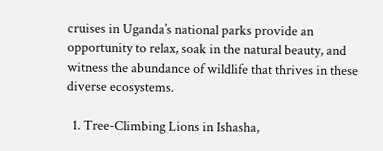cruises in Uganda’s national parks provide an opportunity to relax, soak in the natural beauty, and witness the abundance of wildlife that thrives in these diverse ecosystems.

  1. Tree-Climbing Lions in Ishasha,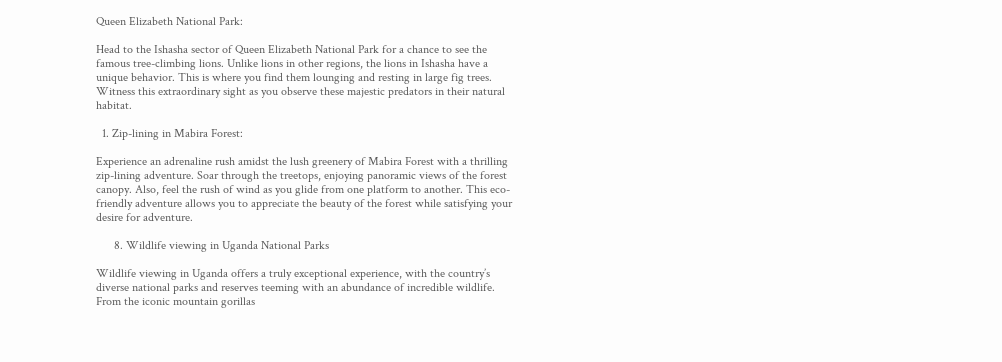Queen Elizabeth National Park:

Head to the Ishasha sector of Queen Elizabeth National Park for a chance to see the famous tree-climbing lions. Unlike lions in other regions, the lions in Ishasha have a unique behavior. This is where you find them lounging and resting in large fig trees. Witness this extraordinary sight as you observe these majestic predators in their natural habitat.

  1. Zip-lining in Mabira Forest:

Experience an adrenaline rush amidst the lush greenery of Mabira Forest with a thrilling zip-lining adventure. Soar through the treetops, enjoying panoramic views of the forest canopy. Also, feel the rush of wind as you glide from one platform to another. This eco-friendly adventure allows you to appreciate the beauty of the forest while satisfying your desire for adventure.

      8. Wildlife viewing in Uganda National Parks

Wildlife viewing in Uganda offers a truly exceptional experience, with the country’s diverse national parks and reserves teeming with an abundance of incredible wildlife. From the iconic mountain gorillas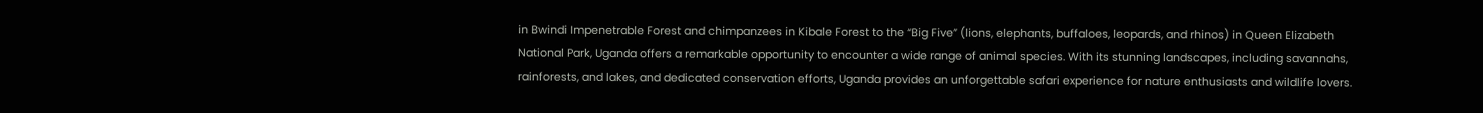in Bwindi Impenetrable Forest and chimpanzees in Kibale Forest to the “Big Five” (lions, elephants, buffaloes, leopards, and rhinos) in Queen Elizabeth National Park, Uganda offers a remarkable opportunity to encounter a wide range of animal species. With its stunning landscapes, including savannahs, rainforests, and lakes, and dedicated conservation efforts, Uganda provides an unforgettable safari experience for nature enthusiasts and wildlife lovers.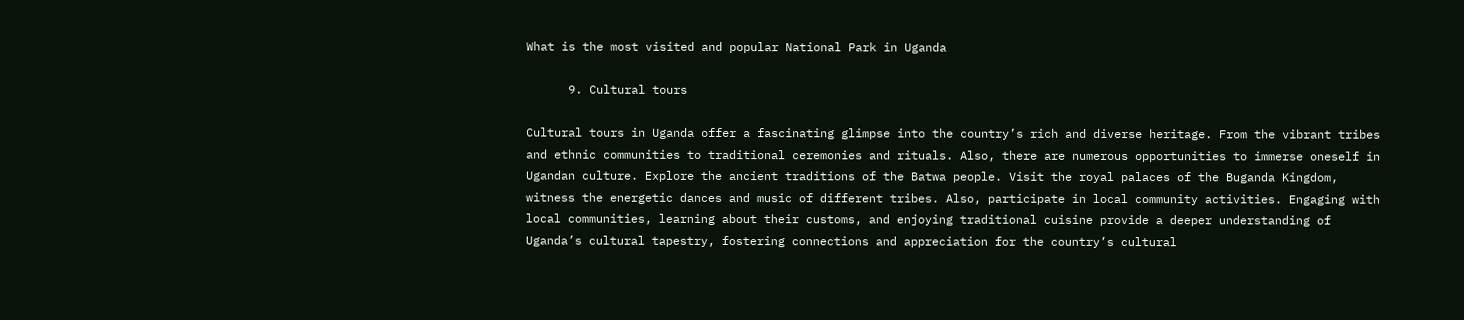What is the most visited and popular National Park in Uganda

      9. Cultural tours

Cultural tours in Uganda offer a fascinating glimpse into the country’s rich and diverse heritage. From the vibrant tribes and ethnic communities to traditional ceremonies and rituals. Also, there are numerous opportunities to immerse oneself in Ugandan culture. Explore the ancient traditions of the Batwa people. Visit the royal palaces of the Buganda Kingdom, witness the energetic dances and music of different tribes. Also, participate in local community activities. Engaging with local communities, learning about their customs, and enjoying traditional cuisine provide a deeper understanding of Uganda’s cultural tapestry, fostering connections and appreciation for the country’s cultural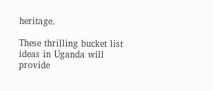heritage.

These thrilling bucket list ideas in Uganda will provide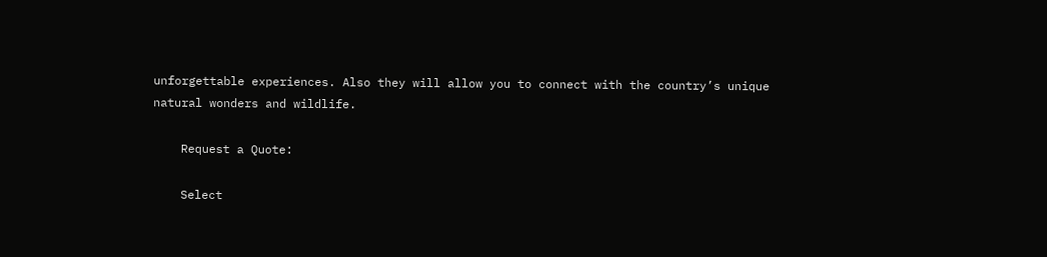unforgettable experiences. Also they will allow you to connect with the country’s unique natural wonders and wildlife.

    Request a Quote:

    Select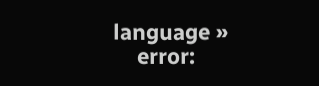language »
    error: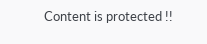Content is protected !!